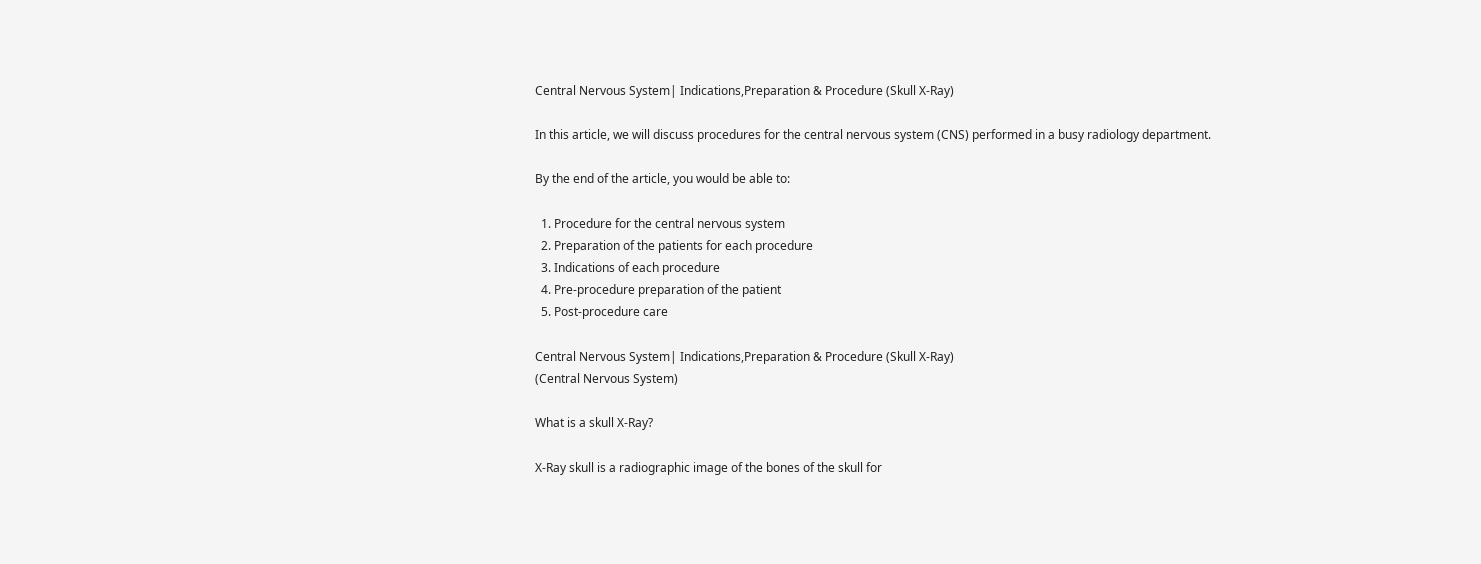Central Nervous System| Indications,Preparation & Procedure (Skull X-Ray)

In this article, we will discuss procedures for the central nervous system (CNS) performed in a busy radiology department.

By the end of the article, you would be able to:

  1. Procedure for the central nervous system
  2. Preparation of the patients for each procedure
  3. Indications of each procedure
  4. Pre-procedure preparation of the patient
  5. Post-procedure care

Central Nervous System| Indications,Preparation & Procedure (Skull X-Ray)
(Central Nervous System)

What is a skull X-Ray?

X-Ray skull is a radiographic image of the bones of the skull for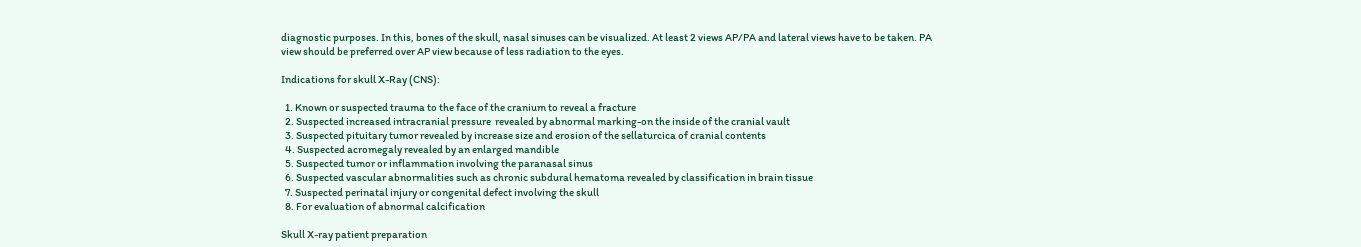diagnostic purposes. In this, bones of the skull, nasal sinuses can be visualized. At least 2 views AP/PA and lateral views have to be taken. PA view should be preferred over AP view because of less radiation to the eyes.

Indications for skull X-Ray (CNS):

  1. Known or suspected trauma to the face of the cranium to reveal a fracture
  2. Suspected increased intracranial pressure  revealed by abnormal marking-on the inside of the cranial vault
  3. Suspected pituitary tumor revealed by increase size and erosion of the sellaturcica of cranial contents
  4. Suspected acromegaly revealed by an enlarged mandible
  5. Suspected tumor or inflammation involving the paranasal sinus
  6. Suspected vascular abnormalities such as chronic subdural hematoma revealed by classification in brain tissue
  7. Suspected perinatal injury or congenital defect involving the skull
  8. For evaluation of abnormal calcification

Skull X-ray patient preparation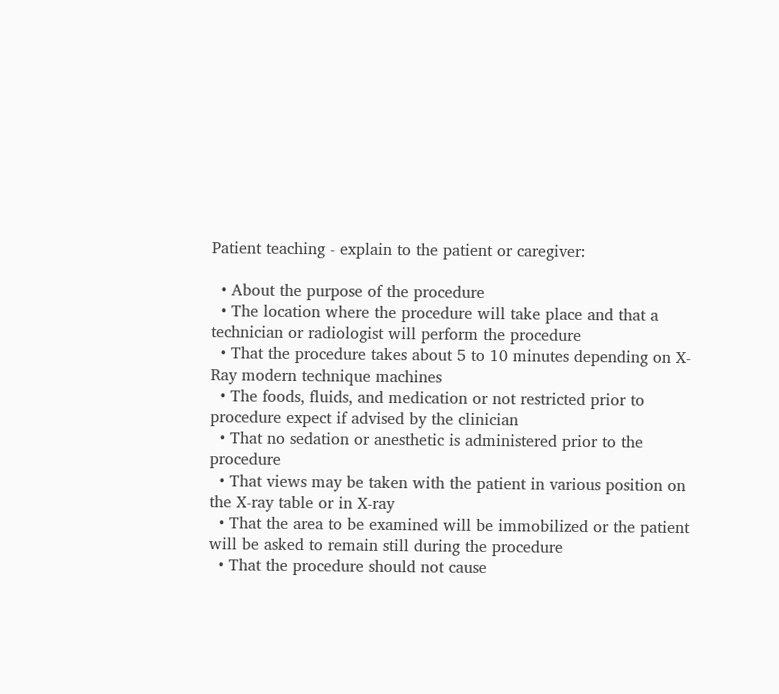Patient teaching - explain to the patient or caregiver:

  • About the purpose of the procedure
  • The location where the procedure will take place and that a technician or radiologist will perform the procedure
  • That the procedure takes about 5 to 10 minutes depending on X-Ray modern technique machines
  • The foods, fluids, and medication or not restricted prior to procedure expect if advised by the clinician
  • That no sedation or anesthetic is administered prior to the procedure
  • That views may be taken with the patient in various position on the X-ray table or in X-ray
  • That the area to be examined will be immobilized or the patient will be asked to remain still during the procedure
  • That the procedure should not cause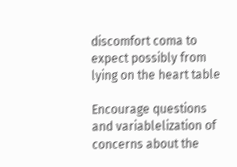discomfort coma to expect possibly from lying on the heart table

Encourage questions and variablelization of concerns about the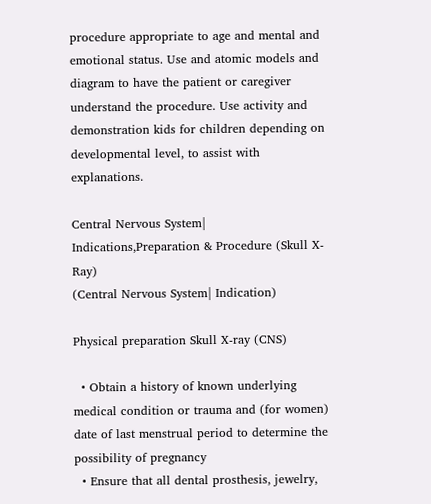procedure appropriate to age and mental and emotional status. Use and atomic models and diagram to have the patient or caregiver understand the procedure. Use activity and demonstration kids for children depending on developmental level, to assist with explanations.

Central Nervous System| Indications,Preparation & Procedure (Skull X-Ray)
(Central Nervous System| Indication)

Physical preparation Skull X-ray (CNS)

  • Obtain a history of known underlying medical condition or trauma and (for women) date of last menstrual period to determine the possibility of pregnancy
  • Ensure that all dental prosthesis, jewelry,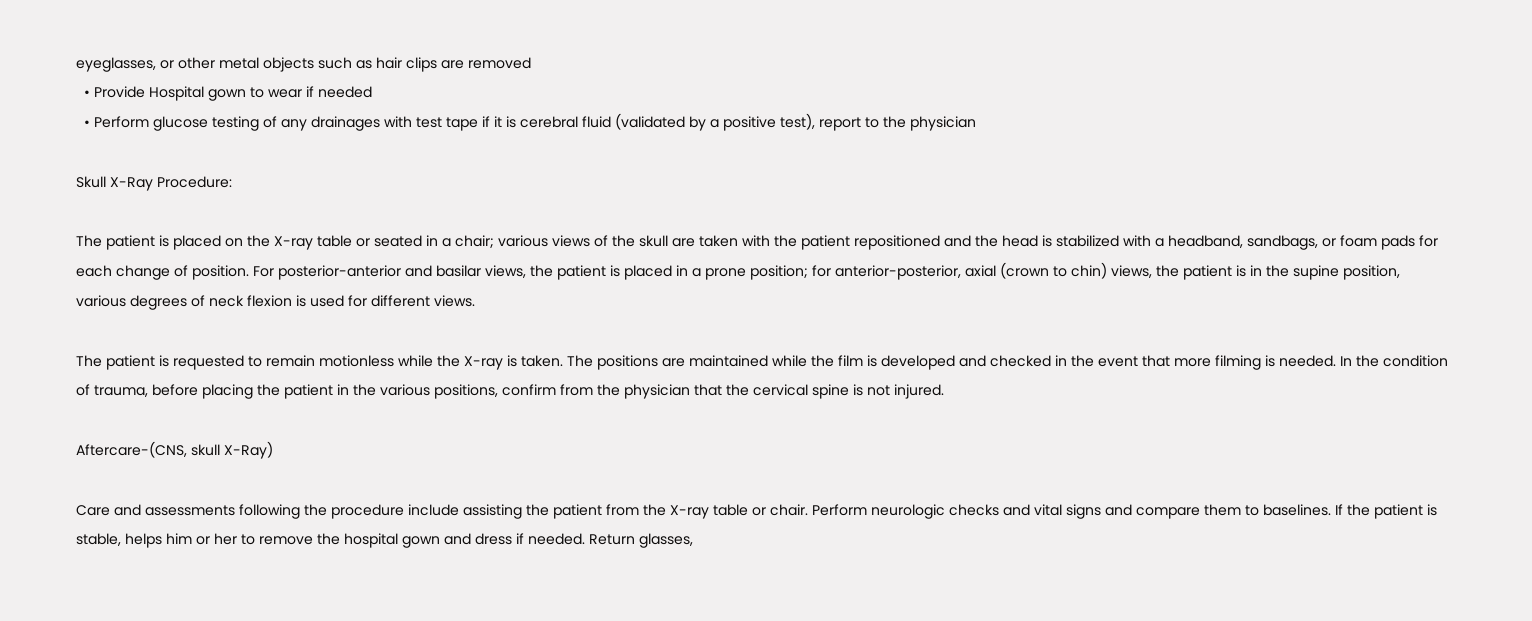eyeglasses, or other metal objects such as hair clips are removed
  • Provide Hospital gown to wear if needed
  • Perform glucose testing of any drainages with test tape if it is cerebral fluid (validated by a positive test), report to the physician

Skull X-Ray Procedure:

The patient is placed on the X-ray table or seated in a chair; various views of the skull are taken with the patient repositioned and the head is stabilized with a headband, sandbags, or foam pads for each change of position. For posterior-anterior and basilar views, the patient is placed in a prone position; for anterior-posterior, axial (crown to chin) views, the patient is in the supine position, various degrees of neck flexion is used for different views.

The patient is requested to remain motionless while the X-ray is taken. The positions are maintained while the film is developed and checked in the event that more filming is needed. In the condition of trauma, before placing the patient in the various positions, confirm from the physician that the cervical spine is not injured.

Aftercare-(CNS, skull X-Ray)

Care and assessments following the procedure include assisting the patient from the X-ray table or chair. Perform neurologic checks and vital signs and compare them to baselines. If the patient is stable, helps him or her to remove the hospital gown and dress if needed. Return glasses,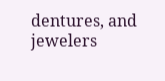dentures, and jewelers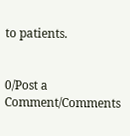to patients.


0/Post a Comment/Comments